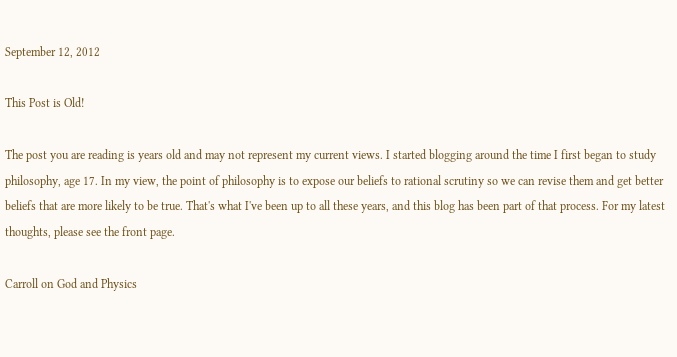September 12, 2012

This Post is Old!

The post you are reading is years old and may not represent my current views. I started blogging around the time I first began to study philosophy, age 17. In my view, the point of philosophy is to expose our beliefs to rational scrutiny so we can revise them and get better beliefs that are more likely to be true. That's what I've been up to all these years, and this blog has been part of that process. For my latest thoughts, please see the front page.

Carroll on God and Physics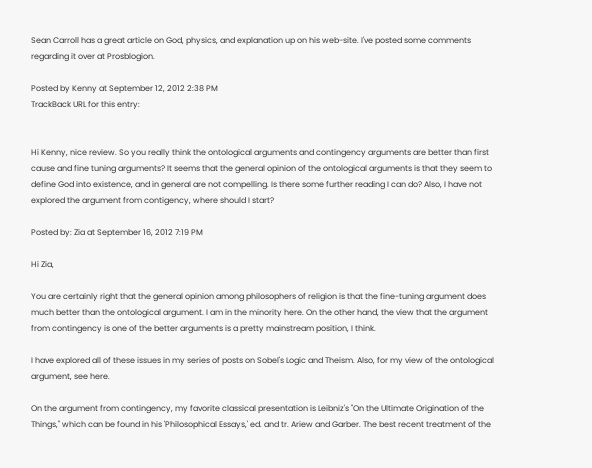Sean Carroll has a great article on God, physics, and explanation up on his web-site. I've posted some comments regarding it over at Prosblogion.

Posted by Kenny at September 12, 2012 2:38 PM
TrackBack URL for this entry:


Hi Kenny, nice review. So you really think the ontological arguments and contingency arguments are better than first cause and fine tuning arguments? It seems that the general opinion of the ontological arguments is that they seem to define God into existence, and in general are not compelling. Is there some further reading I can do? Also, I have not explored the argument from contigency, where should I start?

Posted by: Zia at September 16, 2012 7:19 PM

Hi Zia,

You are certainly right that the general opinion among philosophers of religion is that the fine-tuning argument does much better than the ontological argument. I am in the minority here. On the other hand, the view that the argument from contingency is one of the better arguments is a pretty mainstream position, I think.

I have explored all of these issues in my series of posts on Sobel's Logic and Theism. Also, for my view of the ontological argument, see here.

On the argument from contingency, my favorite classical presentation is Leibniz's "On the Ultimate Origination of the Things," which can be found in his 'Philosophical Essays,' ed. and tr. Ariew and Garber. The best recent treatment of the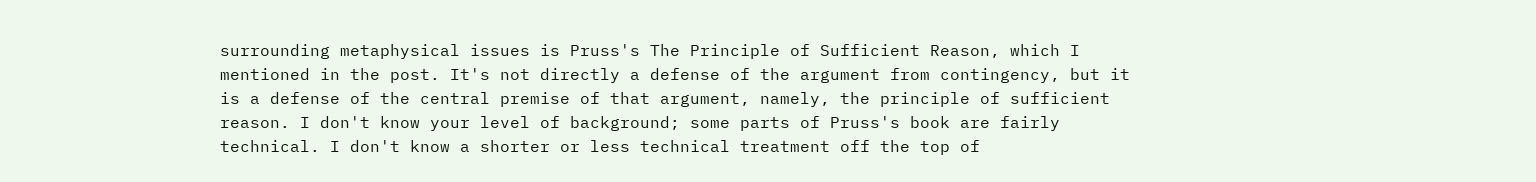surrounding metaphysical issues is Pruss's The Principle of Sufficient Reason, which I mentioned in the post. It's not directly a defense of the argument from contingency, but it is a defense of the central premise of that argument, namely, the principle of sufficient reason. I don't know your level of background; some parts of Pruss's book are fairly technical. I don't know a shorter or less technical treatment off the top of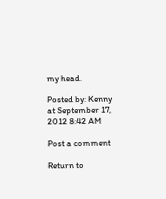my head.

Posted by: Kenny at September 17, 2012 8:42 AM

Post a comment

Return to